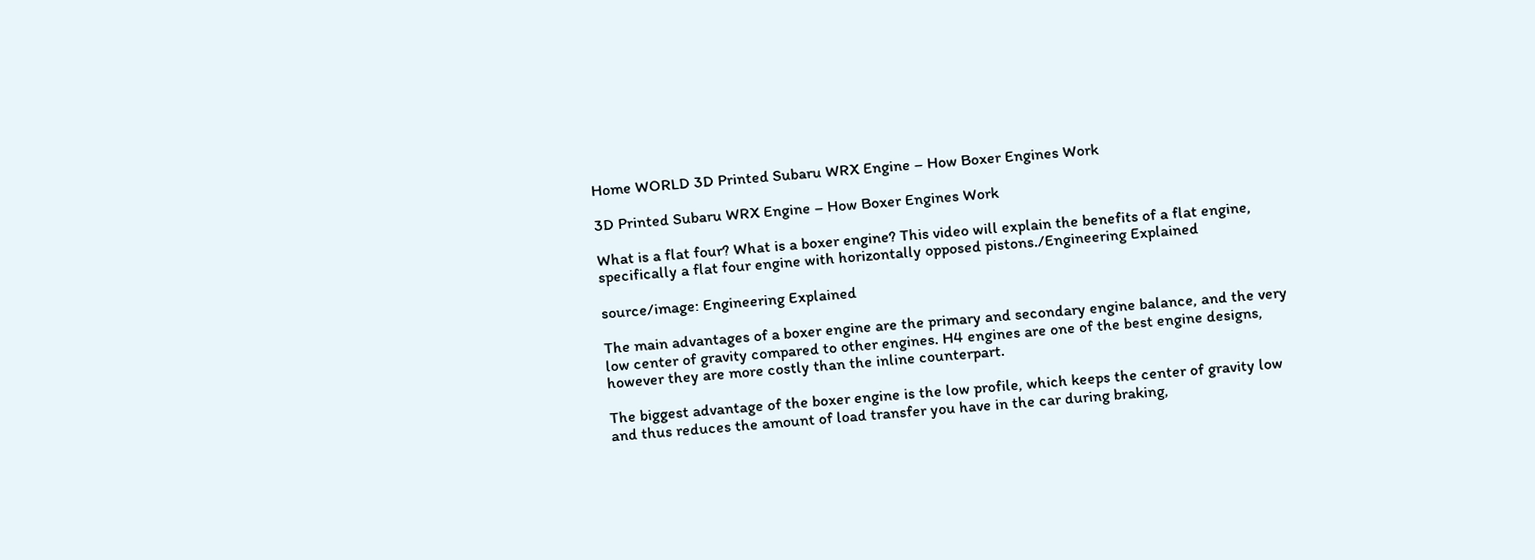Home WORLD 3D Printed Subaru WRX Engine – How Boxer Engines Work

3D Printed Subaru WRX Engine – How Boxer Engines Work

What is a flat four? What is a boxer engine? This video will explain the benefits of a flat engine, specifically a flat four engine with horizontally opposed pistons./Engineering Explained

source/image: Engineering Explained

The main advantages of a boxer engine are the primary and secondary engine balance, and the very low center of gravity compared to other engines. H4 engines are one of the best engine designs, however they are more costly than the inline counterpart.

The biggest advantage of the boxer engine is the low profile, which keeps the center of gravity low and thus reduces the amount of load transfer you have in the car during braking,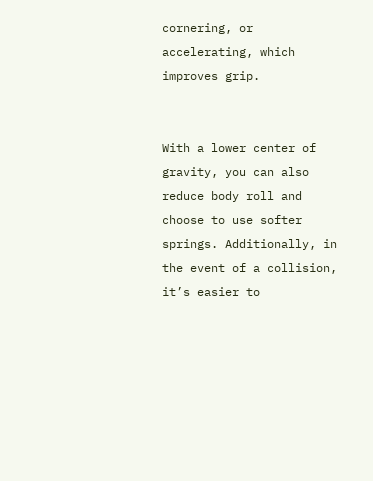cornering, or accelerating, which improves grip.


With a lower center of gravity, you can also reduce body roll and choose to use softer springs. Additionally, in the event of a collision, it’s easier to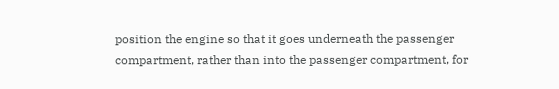position the engine so that it goes underneath the passenger compartment, rather than into the passenger compartment, for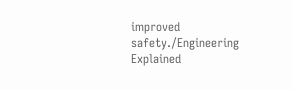improved safety./Engineering Explained